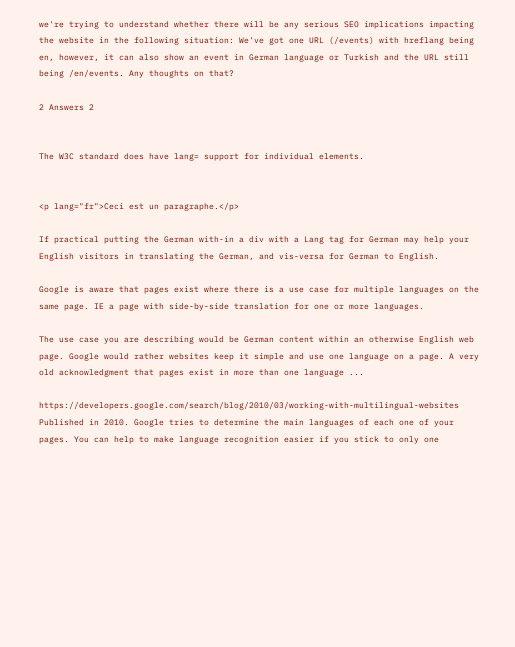we're trying to understand whether there will be any serious SEO implications impacting the website in the following situation: We've got one URL (/events) with hreflang being en, however, it can also show an event in German language or Turkish and the URL still being /en/events. Any thoughts on that?

2 Answers 2


The W3C standard does have lang= support for individual elements.


<p lang="fr">Ceci est un paragraphe.</p>

If practical putting the German with-in a div with a Lang tag for German may help your English visitors in translating the German, and vis-versa for German to English.

Google is aware that pages exist where there is a use case for multiple languages on the same page. IE a page with side-by-side translation for one or more languages.

The use case you are describing would be German content within an otherwise English web page. Google would rather websites keep it simple and use one language on a page. A very old acknowledgment that pages exist in more than one language ...

https://developers.google.com/search/blog/2010/03/working-with-multilingual-websites Published in 2010. Google tries to determine the main languages of each one of your pages. You can help to make language recognition easier if you stick to only one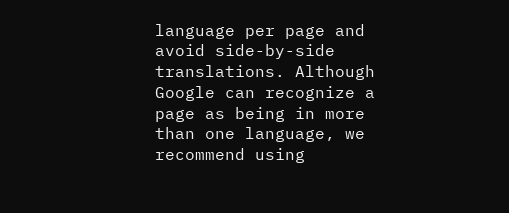language per page and avoid side-by-side translations. Although Google can recognize a page as being in more than one language, we recommend using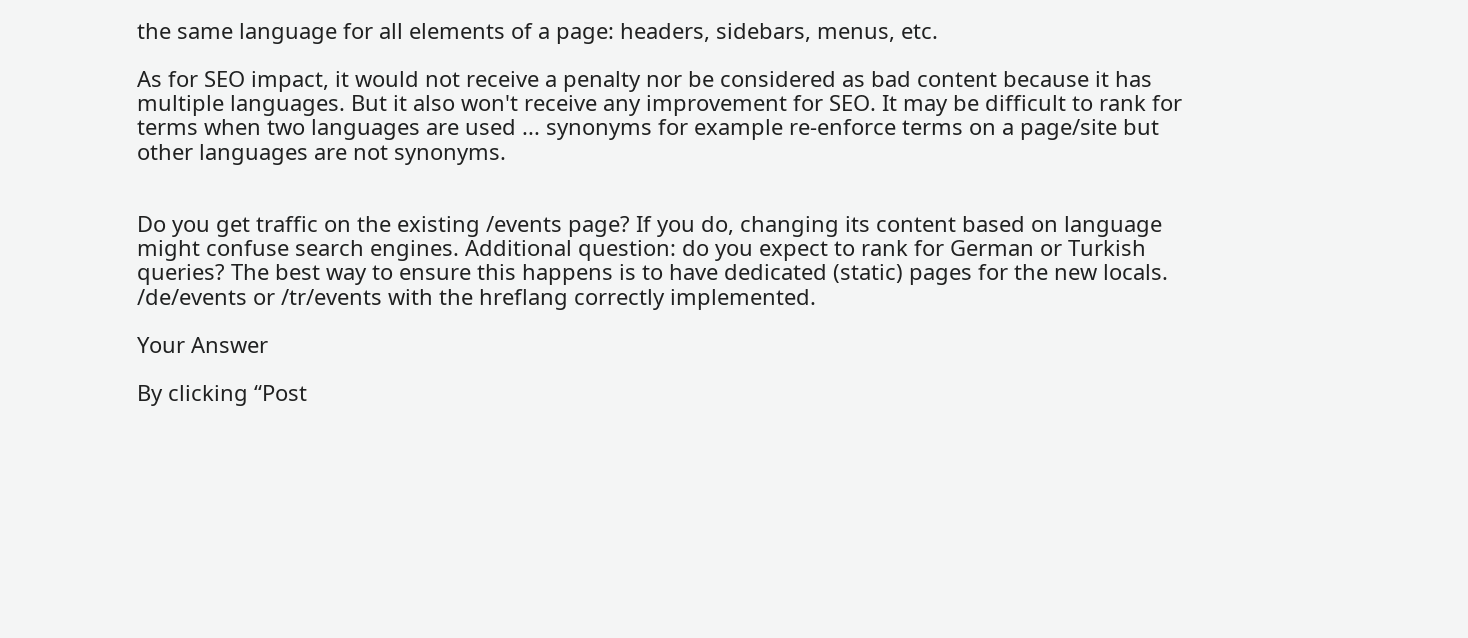the same language for all elements of a page: headers, sidebars, menus, etc.

As for SEO impact, it would not receive a penalty nor be considered as bad content because it has multiple languages. But it also won't receive any improvement for SEO. It may be difficult to rank for terms when two languages are used ... synonyms for example re-enforce terms on a page/site but other languages are not synonyms.


Do you get traffic on the existing /events page? If you do, changing its content based on language might confuse search engines. Additional question: do you expect to rank for German or Turkish queries? The best way to ensure this happens is to have dedicated (static) pages for the new locals. /de/events or /tr/events with the hreflang correctly implemented.

Your Answer

By clicking “Post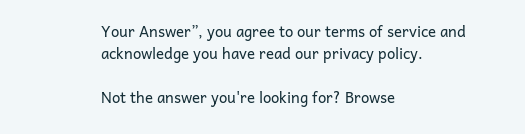Your Answer”, you agree to our terms of service and acknowledge you have read our privacy policy.

Not the answer you're looking for? Browse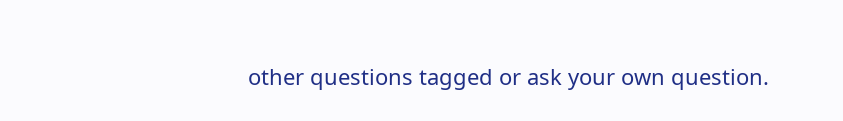other questions tagged or ask your own question.